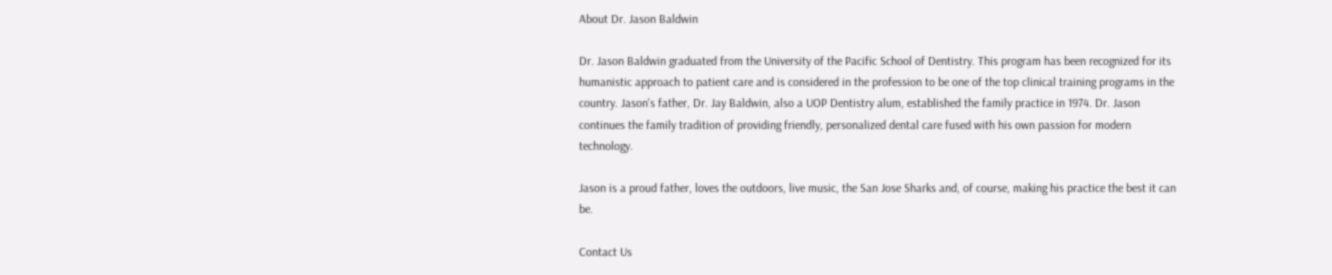About Dr. Jason Baldwin

Dr. Jason Baldwin graduated from the University of the Pacific School of Dentistry. This program has been recognized for its humanistic approach to patient care and is considered in the profession to be one of the top clinical training programs in the country. Jason's father, Dr. Jay Baldwin, also a UOP Dentistry alum, established the family practice in 1974. Dr. Jason continues the family tradition of providing friendly, personalized dental care fused with his own passion for modern technology.

Jason is a proud father, loves the outdoors, live music, the San Jose Sharks and, of course, making his practice the best it can be.

Contact Us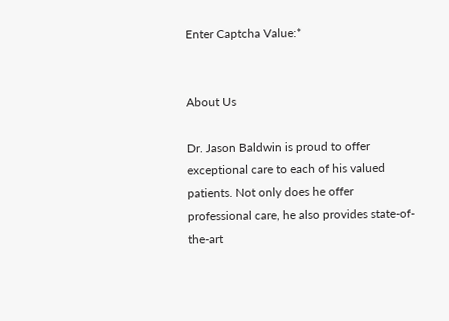Enter Captcha Value:*


About Us

Dr. Jason Baldwin is proud to offer exceptional care to each of his valued patients. Not only does he offer professional care, he also provides state-of-the-art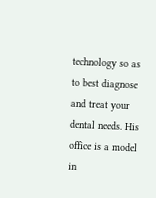technology so as to best diagnose and treat your dental needs. His office is a model in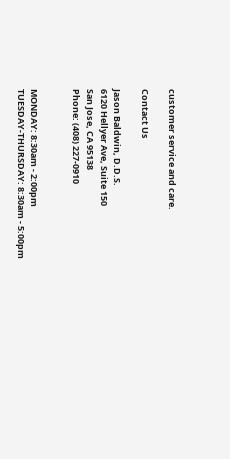customer service and care.

Contact Us

Jason Baldwin, D.D.S.
6120 Hellyer Ave, Suite 150
San Jose, CA 95138
Phone: (408) 227-0910


MONDAY: 8:30am - 2:00pm
TUESDAY-THURSDAY: 8:30am - 5:00pm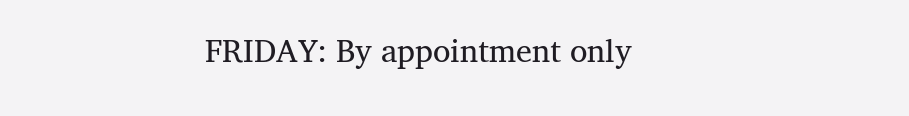FRIDAY: By appointment only